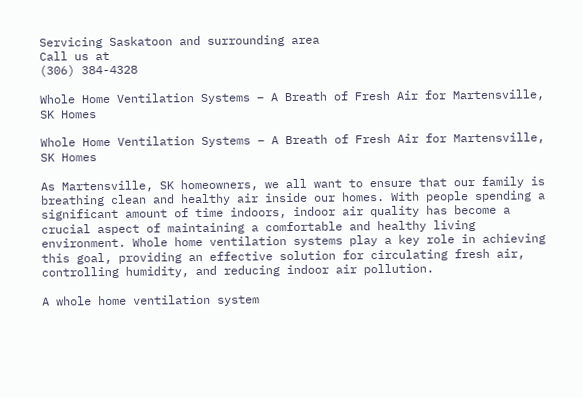Servicing Saskatoon and surrounding area
Call us at
(306) 384-4328

Whole Home Ventilation Systems – A Breath of Fresh Air for Martensville, SK Homes

Whole Home Ventilation Systems – A Breath of Fresh Air for Martensville, SK Homes

As Martensville, SK homeowners, we all want to ensure that our family is breathing clean and healthy air inside our homes. With people spending a significant amount of time indoors, indoor air quality has become a crucial aspect of maintaining a comfortable and healthy living environment. Whole home ventilation systems play a key role in achieving this goal, providing an effective solution for circulating fresh air, controlling humidity, and reducing indoor air pollution.

A whole home ventilation system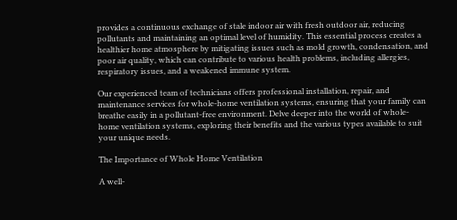provides a continuous exchange of stale indoor air with fresh outdoor air, reducing pollutants and maintaining an optimal level of humidity. This essential process creates a healthier home atmosphere by mitigating issues such as mold growth, condensation, and poor air quality, which can contribute to various health problems, including allergies, respiratory issues, and a weakened immune system.

Our experienced team of technicians offers professional installation, repair, and maintenance services for whole-home ventilation systems, ensuring that your family can breathe easily in a pollutant-free environment. Delve deeper into the world of whole-home ventilation systems, exploring their benefits and the various types available to suit your unique needs.

The Importance of Whole Home Ventilation

A well-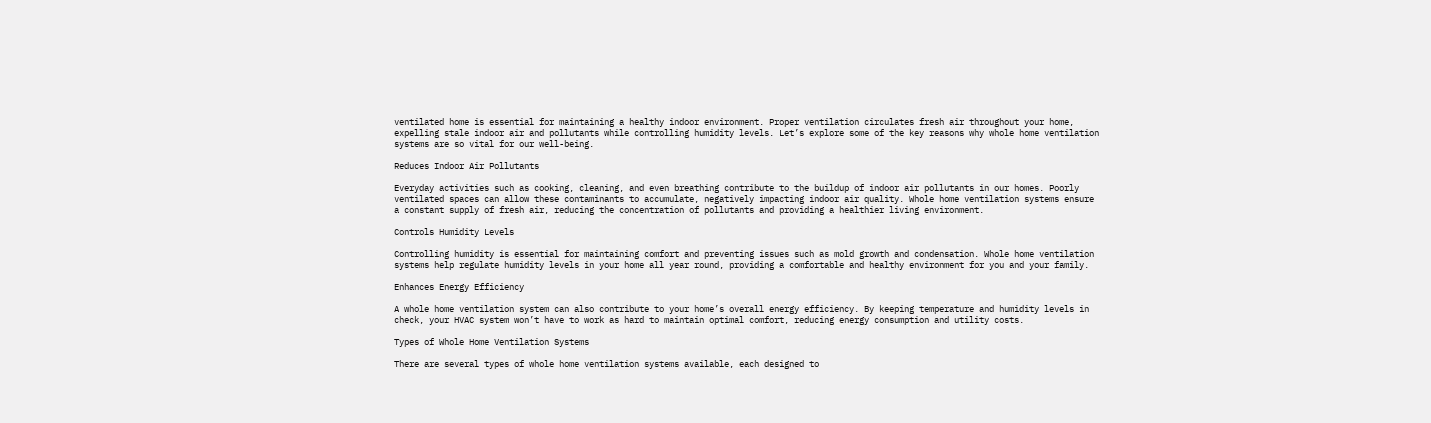ventilated home is essential for maintaining a healthy indoor environment. Proper ventilation circulates fresh air throughout your home, expelling stale indoor air and pollutants while controlling humidity levels. Let’s explore some of the key reasons why whole home ventilation systems are so vital for our well-being.

Reduces Indoor Air Pollutants

Everyday activities such as cooking, cleaning, and even breathing contribute to the buildup of indoor air pollutants in our homes. Poorly ventilated spaces can allow these contaminants to accumulate, negatively impacting indoor air quality. Whole home ventilation systems ensure a constant supply of fresh air, reducing the concentration of pollutants and providing a healthier living environment.

Controls Humidity Levels

Controlling humidity is essential for maintaining comfort and preventing issues such as mold growth and condensation. Whole home ventilation systems help regulate humidity levels in your home all year round, providing a comfortable and healthy environment for you and your family.

Enhances Energy Efficiency

A whole home ventilation system can also contribute to your home’s overall energy efficiency. By keeping temperature and humidity levels in check, your HVAC system won’t have to work as hard to maintain optimal comfort, reducing energy consumption and utility costs.

Types of Whole Home Ventilation Systems

There are several types of whole home ventilation systems available, each designed to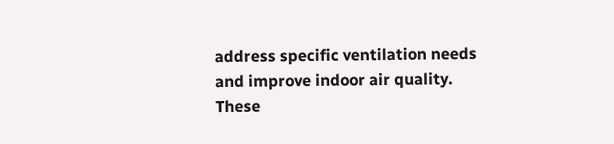address specific ventilation needs and improve indoor air quality. These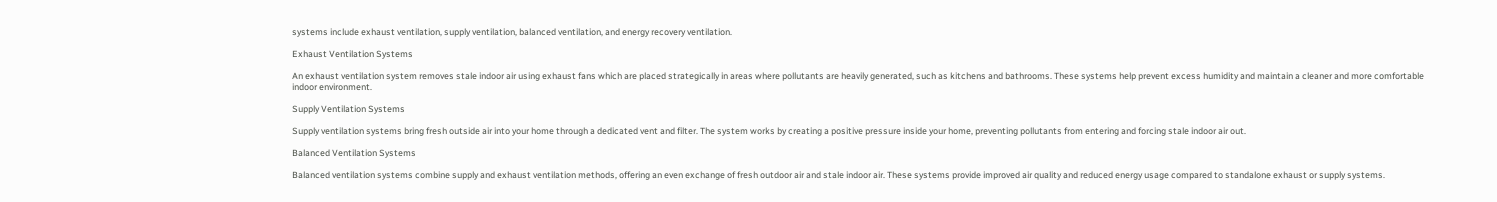systems include exhaust ventilation, supply ventilation, balanced ventilation, and energy recovery ventilation.

Exhaust Ventilation Systems

An exhaust ventilation system removes stale indoor air using exhaust fans which are placed strategically in areas where pollutants are heavily generated, such as kitchens and bathrooms. These systems help prevent excess humidity and maintain a cleaner and more comfortable indoor environment.

Supply Ventilation Systems

Supply ventilation systems bring fresh outside air into your home through a dedicated vent and filter. The system works by creating a positive pressure inside your home, preventing pollutants from entering and forcing stale indoor air out.

Balanced Ventilation Systems

Balanced ventilation systems combine supply and exhaust ventilation methods, offering an even exchange of fresh outdoor air and stale indoor air. These systems provide improved air quality and reduced energy usage compared to standalone exhaust or supply systems.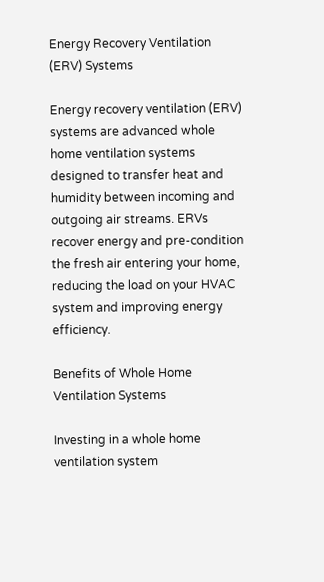Energy Recovery Ventilation (ERV) Systems

Energy recovery ventilation (ERV) systems are advanced whole home ventilation systems designed to transfer heat and humidity between incoming and outgoing air streams. ERVs recover energy and pre-condition the fresh air entering your home, reducing the load on your HVAC system and improving energy efficiency.

Benefits of Whole Home Ventilation Systems

Investing in a whole home ventilation system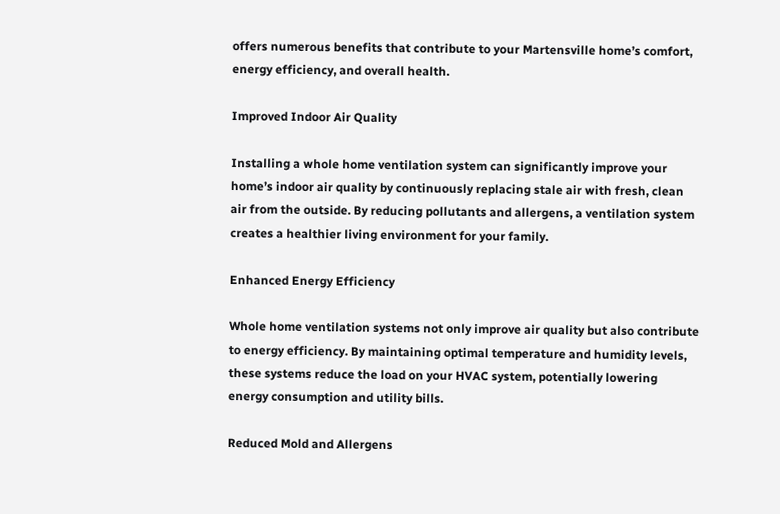offers numerous benefits that contribute to your Martensville home’s comfort, energy efficiency, and overall health.

Improved Indoor Air Quality

Installing a whole home ventilation system can significantly improve your home’s indoor air quality by continuously replacing stale air with fresh, clean air from the outside. By reducing pollutants and allergens, a ventilation system creates a healthier living environment for your family.

Enhanced Energy Efficiency

Whole home ventilation systems not only improve air quality but also contribute to energy efficiency. By maintaining optimal temperature and humidity levels, these systems reduce the load on your HVAC system, potentially lowering energy consumption and utility bills.

Reduced Mold and Allergens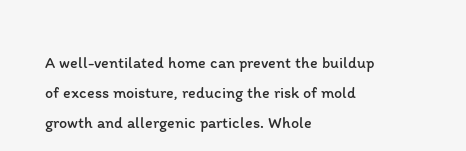A well-ventilated home can prevent the buildup of excess moisture, reducing the risk of mold growth and allergenic particles. Whole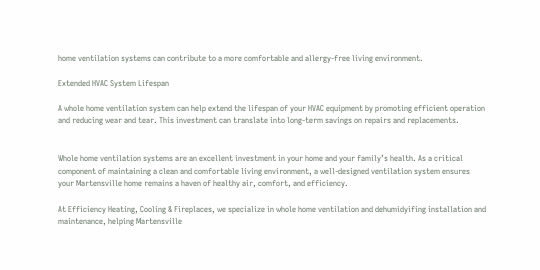home ventilation systems can contribute to a more comfortable and allergy-free living environment.

Extended HVAC System Lifespan

A whole home ventilation system can help extend the lifespan of your HVAC equipment by promoting efficient operation and reducing wear and tear. This investment can translate into long-term savings on repairs and replacements.


Whole home ventilation systems are an excellent investment in your home and your family’s health. As a critical component of maintaining a clean and comfortable living environment, a well-designed ventilation system ensures your Martensville home remains a haven of healthy air, comfort, and efficiency.

At Efficiency Heating, Cooling & Fireplaces, we specialize in whole home ventilation and dehumidyifing installation and maintenance, helping Martensville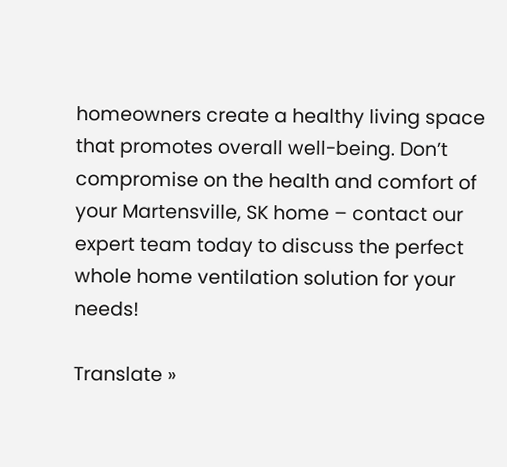homeowners create a healthy living space that promotes overall well-being. Don’t compromise on the health and comfort of your Martensville, SK home – contact our expert team today to discuss the perfect whole home ventilation solution for your needs!

Translate »